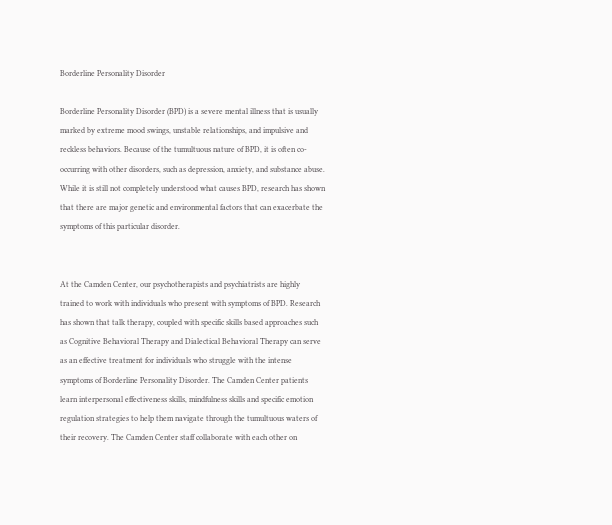Borderline Personality Disorder

Borderline Personality Disorder (BPD) is a severe mental illness that is usually marked by extreme mood swings, unstable relationships, and impulsive and reckless behaviors. Because of the tumultuous nature of BPD, it is often co-occurring with other disorders, such as depression, anxiety, and substance abuse. While it is still not completely understood what causes BPD, research has shown that there are major genetic and environmental factors that can exacerbate the symptoms of this particular disorder.


At the Camden Center, our psychotherapists and psychiatrists are highly trained to work with individuals who present with symptoms of BPD. Research has shown that talk therapy, coupled with specific skills based approaches such as Cognitive Behavioral Therapy and Dialectical Behavioral Therapy can serve as an effective treatment for individuals who struggle with the intense symptoms of Borderline Personality Disorder. The Camden Center patients learn interpersonal effectiveness skills, mindfulness skills and specific emotion regulation strategies to help them navigate through the tumultuous waters of their recovery. The Camden Center staff collaborate with each other on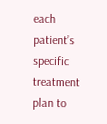each patient’s specific treatment plan to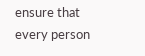ensure that every person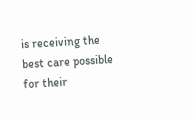is receiving the best care possible for their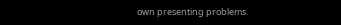own presenting problems.